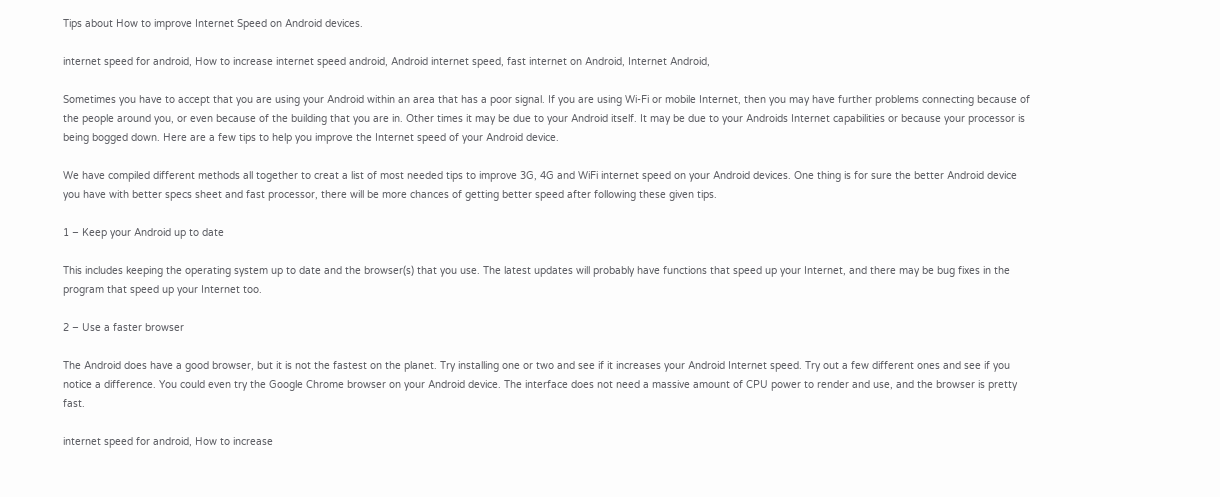Tips about How to improve Internet Speed on Android devices.

internet speed for android, How to increase internet speed android, Android internet speed, fast internet on Android, Internet Android,

Sometimes you have to accept that you are using your Android within an area that has a poor signal. If you are using Wi-Fi or mobile Internet, then you may have further problems connecting because of the people around you, or even because of the building that you are in. Other times it may be due to your Android itself. It may be due to your Androids Internet capabilities or because your processor is being bogged down. Here are a few tips to help you improve the Internet speed of your Android device.

We have compiled different methods all together to creat a list of most needed tips to improve 3G, 4G and WiFi internet speed on your Android devices. One thing is for sure the better Android device you have with better specs sheet and fast processor, there will be more chances of getting better speed after following these given tips.

1 – Keep your Android up to date

This includes keeping the operating system up to date and the browser(s) that you use. The latest updates will probably have functions that speed up your Internet, and there may be bug fixes in the program that speed up your Internet too.

2 – Use a faster browser

The Android does have a good browser, but it is not the fastest on the planet. Try installing one or two and see if it increases your Android Internet speed. Try out a few different ones and see if you notice a difference. You could even try the Google Chrome browser on your Android device. The interface does not need a massive amount of CPU power to render and use, and the browser is pretty fast.

internet speed for android, How to increase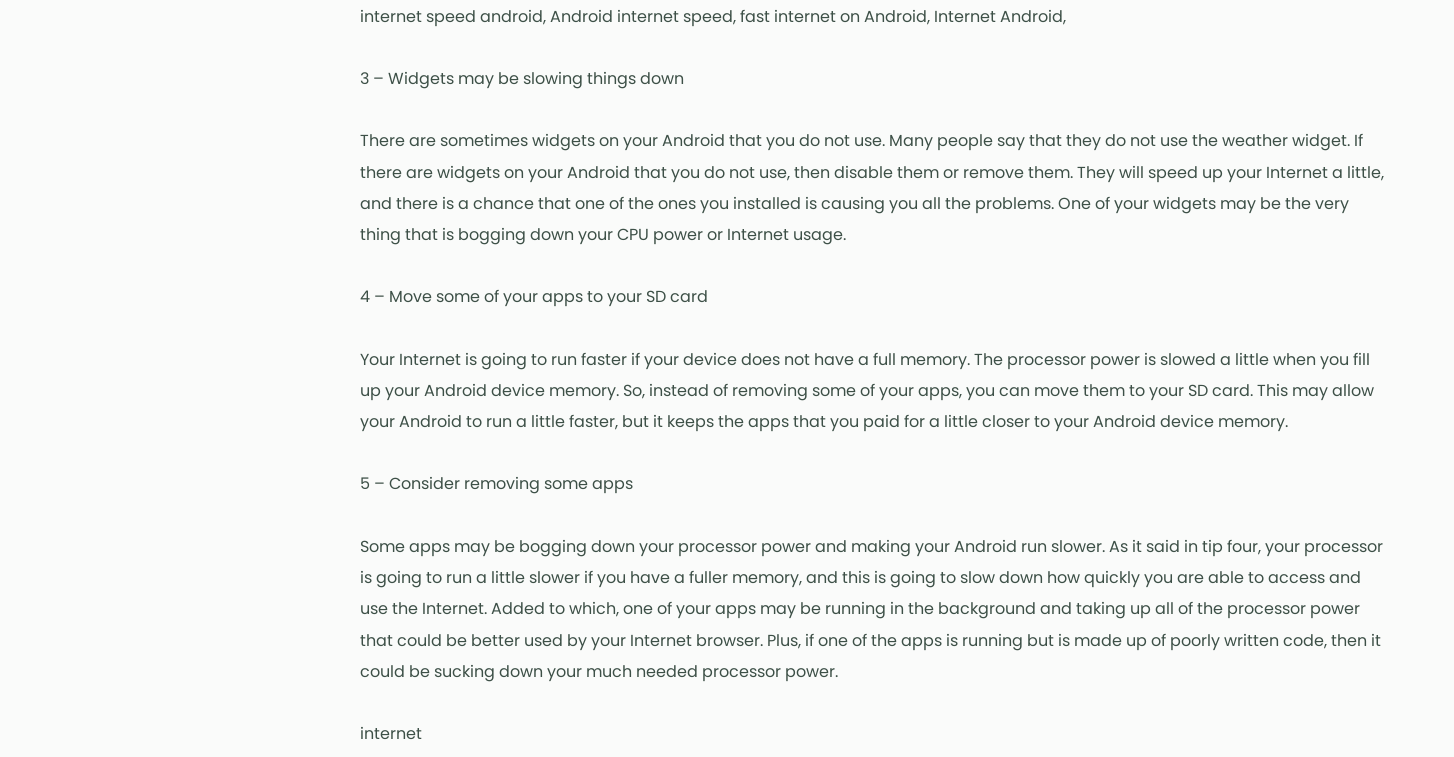internet speed android, Android internet speed, fast internet on Android, Internet Android,

3 – Widgets may be slowing things down

There are sometimes widgets on your Android that you do not use. Many people say that they do not use the weather widget. If there are widgets on your Android that you do not use, then disable them or remove them. They will speed up your Internet a little, and there is a chance that one of the ones you installed is causing you all the problems. One of your widgets may be the very thing that is bogging down your CPU power or Internet usage.

4 – Move some of your apps to your SD card

Your Internet is going to run faster if your device does not have a full memory. The processor power is slowed a little when you fill up your Android device memory. So, instead of removing some of your apps, you can move them to your SD card. This may allow your Android to run a little faster, but it keeps the apps that you paid for a little closer to your Android device memory.

5 – Consider removing some apps

Some apps may be bogging down your processor power and making your Android run slower. As it said in tip four, your processor is going to run a little slower if you have a fuller memory, and this is going to slow down how quickly you are able to access and use the Internet. Added to which, one of your apps may be running in the background and taking up all of the processor power that could be better used by your Internet browser. Plus, if one of the apps is running but is made up of poorly written code, then it could be sucking down your much needed processor power.

internet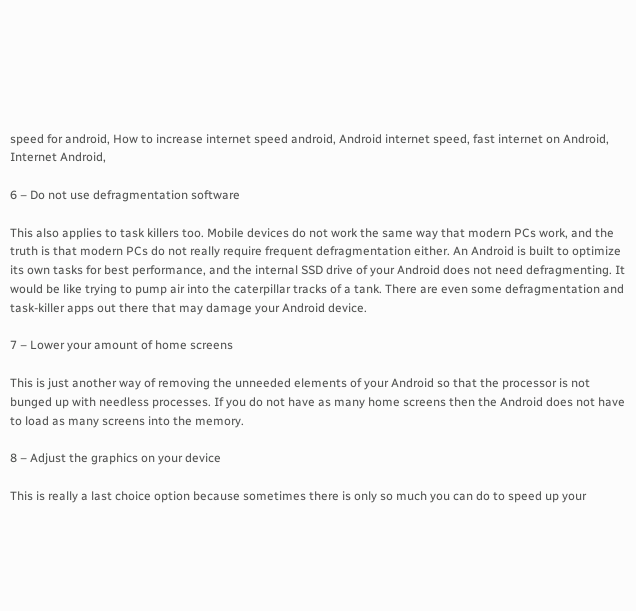speed for android, How to increase internet speed android, Android internet speed, fast internet on Android, Internet Android,

6 – Do not use defragmentation software

This also applies to task killers too. Mobile devices do not work the same way that modern PCs work, and the truth is that modern PCs do not really require frequent defragmentation either. An Android is built to optimize its own tasks for best performance, and the internal SSD drive of your Android does not need defragmenting. It would be like trying to pump air into the caterpillar tracks of a tank. There are even some defragmentation and task-killer apps out there that may damage your Android device.

7 – Lower your amount of home screens

This is just another way of removing the unneeded elements of your Android so that the processor is not bunged up with needless processes. If you do not have as many home screens then the Android does not have to load as many screens into the memory.

8 – Adjust the graphics on your device

This is really a last choice option because sometimes there is only so much you can do to speed up your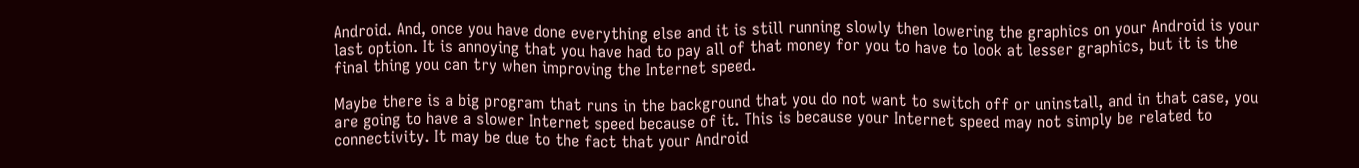Android. And, once you have done everything else and it is still running slowly then lowering the graphics on your Android is your last option. It is annoying that you have had to pay all of that money for you to have to look at lesser graphics, but it is the final thing you can try when improving the Internet speed.

Maybe there is a big program that runs in the background that you do not want to switch off or uninstall, and in that case, you are going to have a slower Internet speed because of it. This is because your Internet speed may not simply be related to connectivity. It may be due to the fact that your Android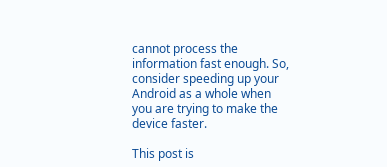cannot process the information fast enough. So, consider speeding up your Android as a whole when you are trying to make the device faster.

This post is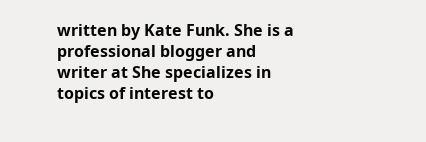written by Kate Funk. She is a professional blogger and writer at She specializes in topics of interest to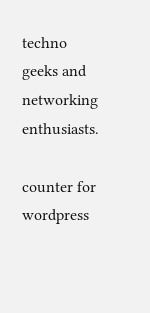techno geeks and networking enthusiasts.

counter for wordpress